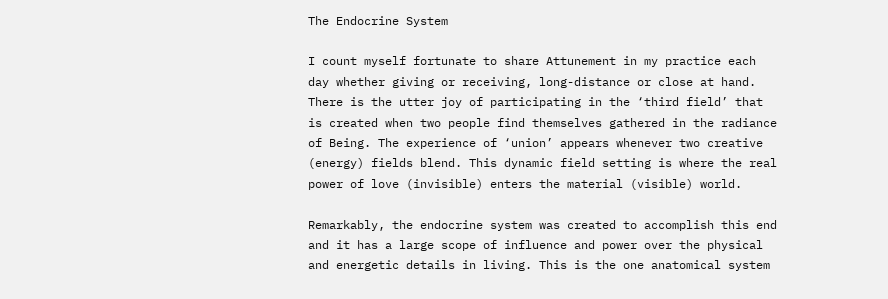The Endocrine System

I count myself fortunate to share Attunement in my practice each day whether giving or receiving, long-distance or close at hand. There is the utter joy of participating in the ‘third field’ that is created when two people find themselves gathered in the radiance of Being. The experience of ‘union’ appears whenever two creative (energy) fields blend. This dynamic field setting is where the real power of love (invisible) enters the material (visible) world.

Remarkably, the endocrine system was created to accomplish this end and it has a large scope of influence and power over the physical and energetic details in living. This is the one anatomical system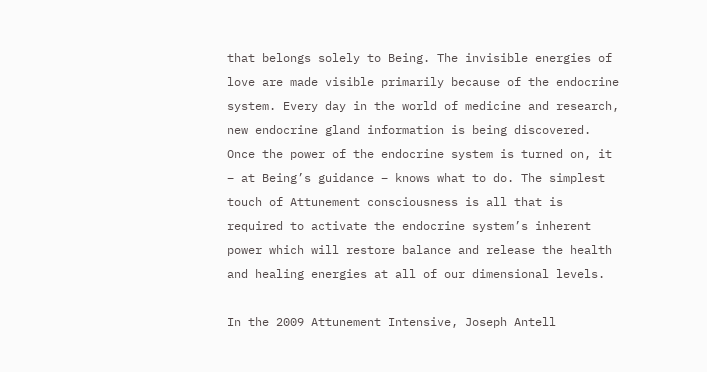that belongs solely to Being. The invisible energies of love are made visible primarily because of the endocrine system. Every day in the world of medicine and research, new endocrine gland information is being discovered. Once the power of the endocrine system is turned on, it – at Being’s guidance – knows what to do. The simplest touch of Attunement consciousness is all that is required to activate the endocrine system’s inherent power which will restore balance and release the health and healing energies at all of our dimensional levels.

In the 2009 Attunement Intensive, Joseph Antell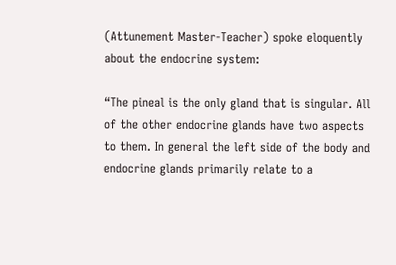(Attunement Master-Teacher) spoke eloquently about the endocrine system:

“The pineal is the only gland that is singular. All of the other endocrine glands have two aspects to them. In general the left side of the body and endocrine glands primarily relate to a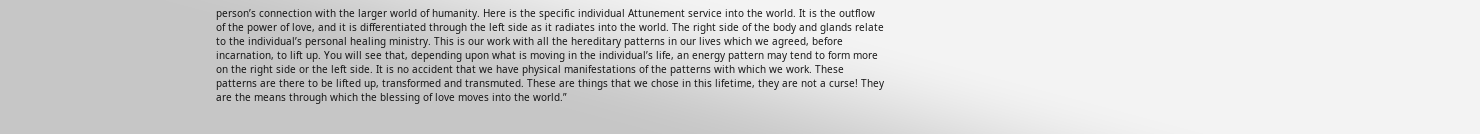person’s connection with the larger world of humanity. Here is the specific individual Attunement service into the world. It is the outflow of the power of love, and it is differentiated through the left side as it radiates into the world. The right side of the body and glands relate to the individual’s personal healing ministry. This is our work with all the hereditary patterns in our lives which we agreed, before incarnation, to lift up. You will see that, depending upon what is moving in the individual’s life, an energy pattern may tend to form more on the right side or the left side. It is no accident that we have physical manifestations of the patterns with which we work. These patterns are there to be lifted up, transformed and transmuted. These are things that we chose in this lifetime, they are not a curse! They are the means through which the blessing of love moves into the world.”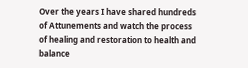Over the years I have shared hundreds of Attunements and watch the process of healing and restoration to health and balance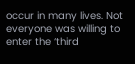occur in many lives. Not everyone was willing to enter the ‘third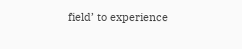field’ to experience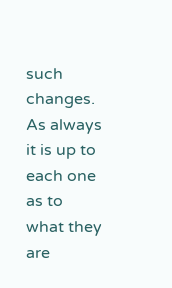such changes. As always it is up to each one as to what they are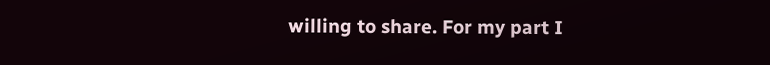willing to share. For my part I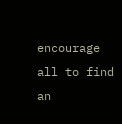encourage all to find an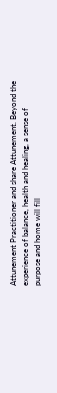Attunement Practitioner and share Attunement. Beyond the experience of balance, health and healing, a sense of purpose and home will fill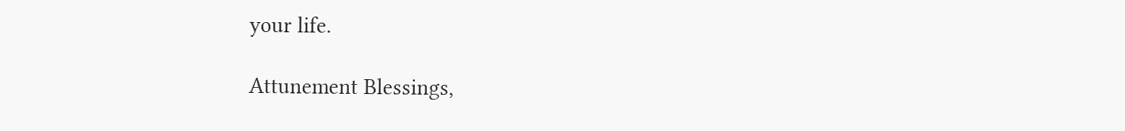your life.

Attunement Blessings,